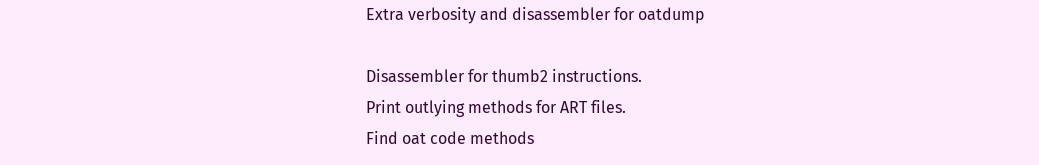Extra verbosity and disassembler for oatdump

Disassembler for thumb2 instructions.
Print outlying methods for ART files.
Find oat code methods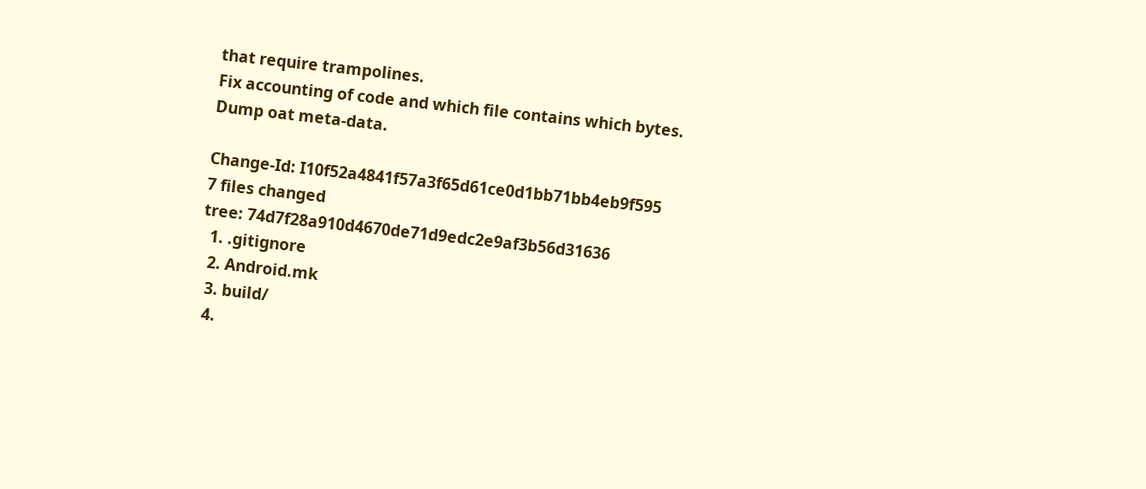that require trampolines.
Fix accounting of code and which file contains which bytes.
Dump oat meta-data.

Change-Id: I10f52a4841f57a3f65d61ce0d1bb71bb4eb9f595
7 files changed
tree: 74d7f28a910d4670de71d9edc2e9af3b56d31636
  1. .gitignore
  2. Android.mk
  3. build/
  4.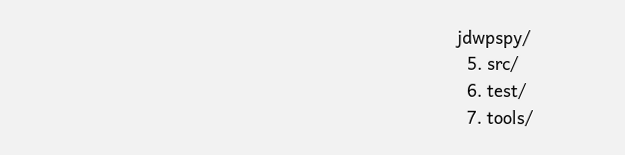jdwpspy/
  5. src/
  6. test/
  7. tools/